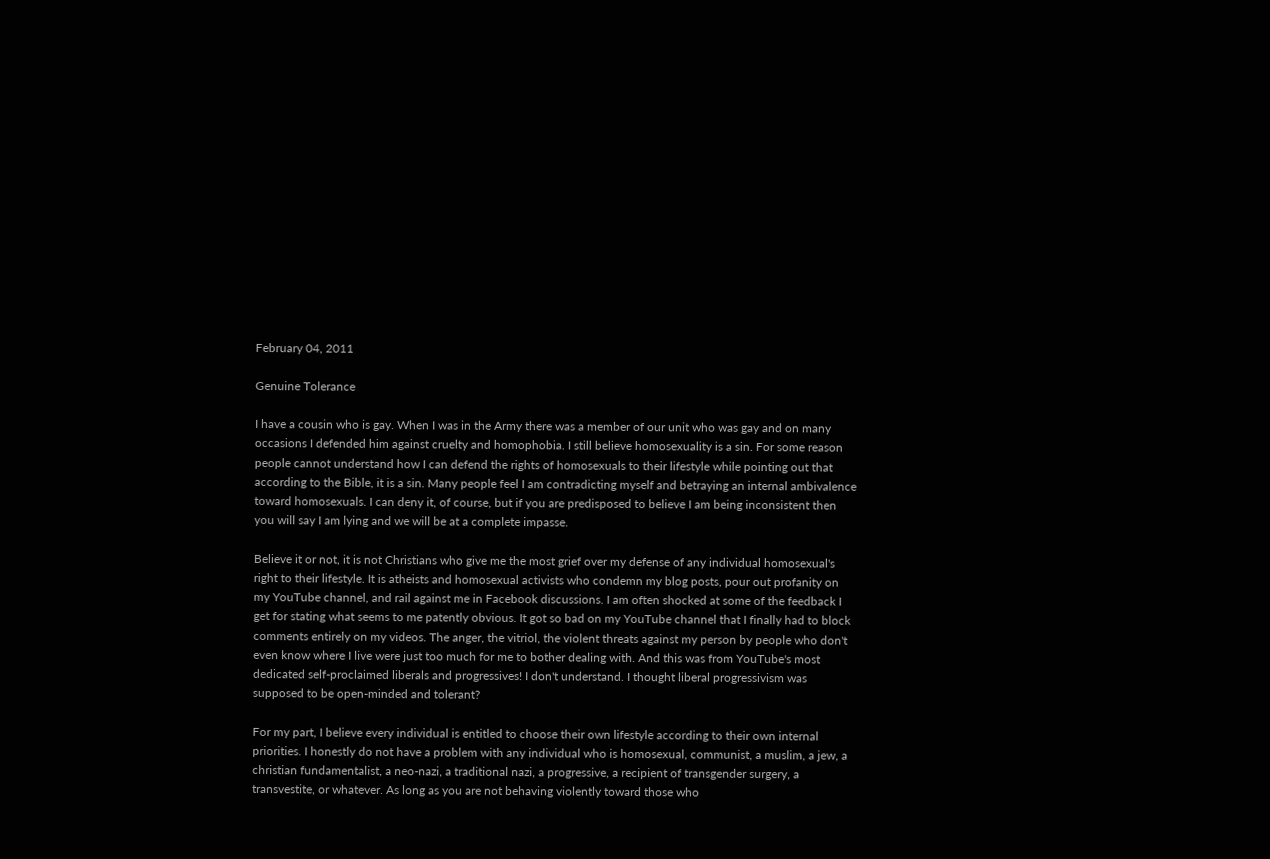February 04, 2011

Genuine Tolerance

I have a cousin who is gay. When I was in the Army there was a member of our unit who was gay and on many occasions I defended him against cruelty and homophobia. I still believe homosexuality is a sin. For some reason people cannot understand how I can defend the rights of homosexuals to their lifestyle while pointing out that according to the Bible, it is a sin. Many people feel I am contradicting myself and betraying an internal ambivalence toward homosexuals. I can deny it, of course, but if you are predisposed to believe I am being inconsistent then you will say I am lying and we will be at a complete impasse.

Believe it or not, it is not Christians who give me the most grief over my defense of any individual homosexual's right to their lifestyle. It is atheists and homosexual activists who condemn my blog posts, pour out profanity on my YouTube channel, and rail against me in Facebook discussions. I am often shocked at some of the feedback I get for stating what seems to me patently obvious. It got so bad on my YouTube channel that I finally had to block comments entirely on my videos. The anger, the vitriol, the violent threats against my person by people who don't even know where I live were just too much for me to bother dealing with. And this was from YouTube's most dedicated self-proclaimed liberals and progressives! I don't understand. I thought liberal progressivism was supposed to be open-minded and tolerant?

For my part, I believe every individual is entitled to choose their own lifestyle according to their own internal priorities. I honestly do not have a problem with any individual who is homosexual, communist, a muslim, a jew, a christian fundamentalist, a neo-nazi, a traditional nazi, a progressive, a recipient of transgender surgery, a transvestite, or whatever. As long as you are not behaving violently toward those who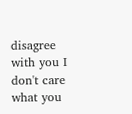disagree with you I don't care what you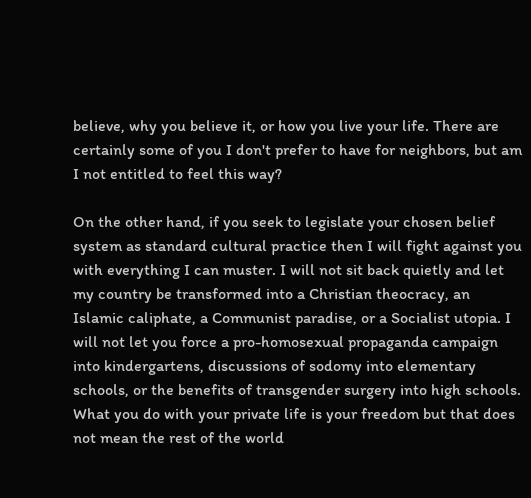believe, why you believe it, or how you live your life. There are certainly some of you I don't prefer to have for neighbors, but am I not entitled to feel this way?

On the other hand, if you seek to legislate your chosen belief system as standard cultural practice then I will fight against you with everything I can muster. I will not sit back quietly and let my country be transformed into a Christian theocracy, an Islamic caliphate, a Communist paradise, or a Socialist utopia. I will not let you force a pro-homosexual propaganda campaign into kindergartens, discussions of sodomy into elementary schools, or the benefits of transgender surgery into high schools. What you do with your private life is your freedom but that does not mean the rest of the world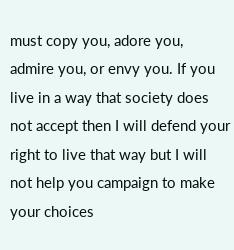must copy you, adore you, admire you, or envy you. If you live in a way that society does not accept then I will defend your right to live that way but I will not help you campaign to make your choices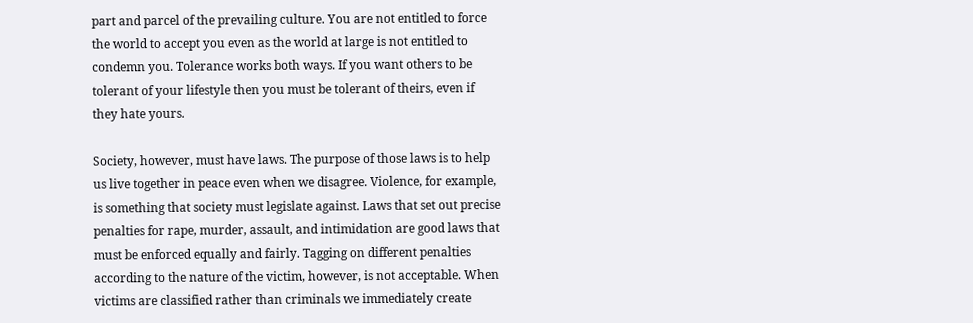part and parcel of the prevailing culture. You are not entitled to force the world to accept you even as the world at large is not entitled to condemn you. Tolerance works both ways. If you want others to be tolerant of your lifestyle then you must be tolerant of theirs, even if they hate yours.

Society, however, must have laws. The purpose of those laws is to help us live together in peace even when we disagree. Violence, for example, is something that society must legislate against. Laws that set out precise penalties for rape, murder, assault, and intimidation are good laws that must be enforced equally and fairly. Tagging on different penalties according to the nature of the victim, however, is not acceptable. When victims are classified rather than criminals we immediately create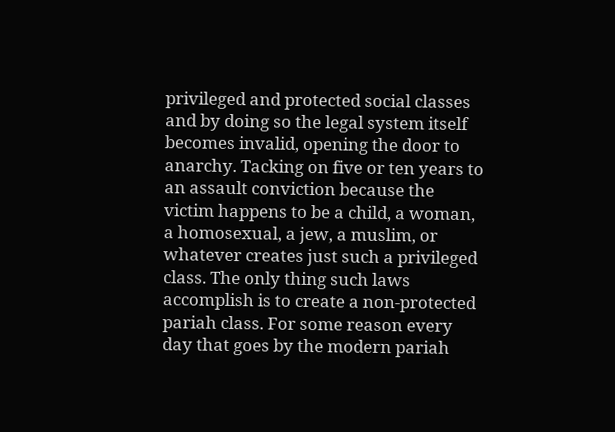privileged and protected social classes and by doing so the legal system itself becomes invalid, opening the door to anarchy. Tacking on five or ten years to an assault conviction because the victim happens to be a child, a woman, a homosexual, a jew, a muslim, or whatever creates just such a privileged class. The only thing such laws accomplish is to create a non-protected pariah class. For some reason every day that goes by the modern pariah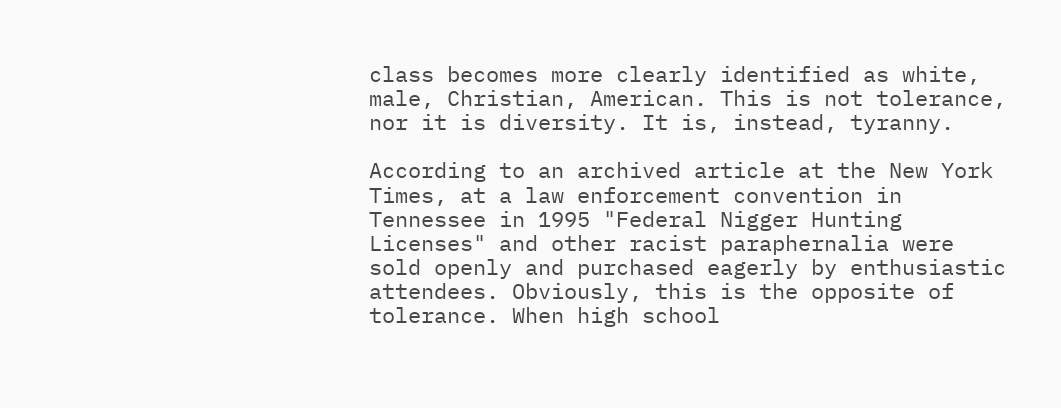class becomes more clearly identified as white, male, Christian, American. This is not tolerance, nor it is diversity. It is, instead, tyranny.

According to an archived article at the New York Times, at a law enforcement convention in Tennessee in 1995 "Federal Nigger Hunting Licenses" and other racist paraphernalia were sold openly and purchased eagerly by enthusiastic attendees. Obviously, this is the opposite of tolerance. When high school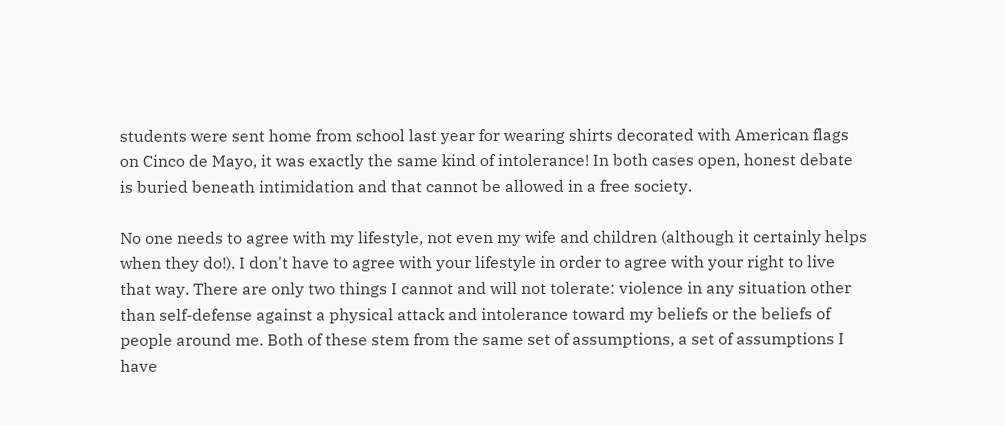students were sent home from school last year for wearing shirts decorated with American flags on Cinco de Mayo, it was exactly the same kind of intolerance! In both cases open, honest debate is buried beneath intimidation and that cannot be allowed in a free society.

No one needs to agree with my lifestyle, not even my wife and children (although it certainly helps when they do!). I don't have to agree with your lifestyle in order to agree with your right to live that way. There are only two things I cannot and will not tolerate: violence in any situation other than self-defense against a physical attack and intolerance toward my beliefs or the beliefs of people around me. Both of these stem from the same set of assumptions, a set of assumptions I have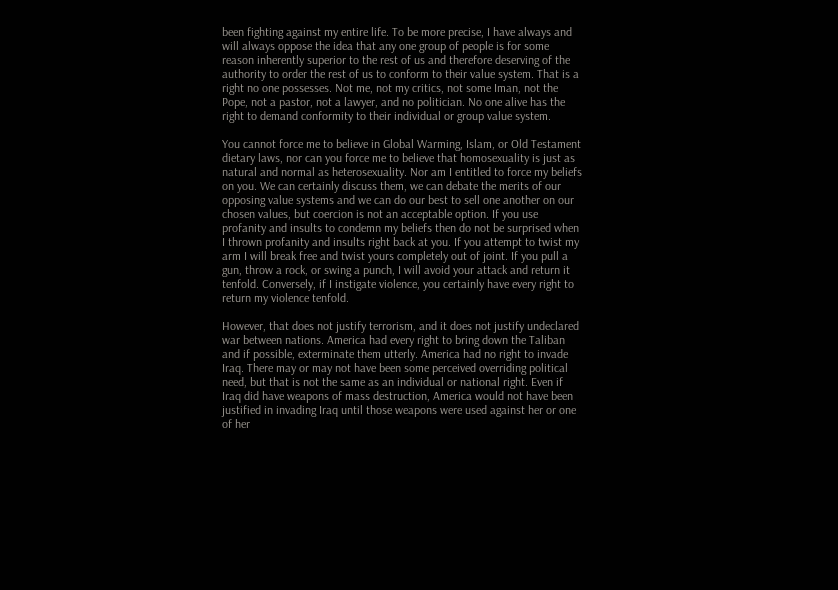been fighting against my entire life. To be more precise, I have always and will always oppose the idea that any one group of people is for some reason inherently superior to the rest of us and therefore deserving of the authority to order the rest of us to conform to their value system. That is a right no one possesses. Not me, not my critics, not some Iman, not the Pope, not a pastor, not a lawyer, and no politician. No one alive has the right to demand conformity to their individual or group value system.

You cannot force me to believe in Global Warming, Islam, or Old Testament dietary laws, nor can you force me to believe that homosexuality is just as natural and normal as heterosexuality. Nor am I entitled to force my beliefs on you. We can certainly discuss them, we can debate the merits of our opposing value systems and we can do our best to sell one another on our chosen values, but coercion is not an acceptable option. If you use profanity and insults to condemn my beliefs then do not be surprised when I thrown profanity and insults right back at you. If you attempt to twist my arm I will break free and twist yours completely out of joint. If you pull a gun, throw a rock, or swing a punch, I will avoid your attack and return it tenfold. Conversely, if I instigate violence, you certainly have every right to return my violence tenfold.

However, that does not justify terrorism, and it does not justify undeclared war between nations. America had every right to bring down the Taliban and if possible, exterminate them utterly. America had no right to invade Iraq. There may or may not have been some perceived overriding political need, but that is not the same as an individual or national right. Even if Iraq did have weapons of mass destruction, America would not have been justified in invading Iraq until those weapons were used against her or one of her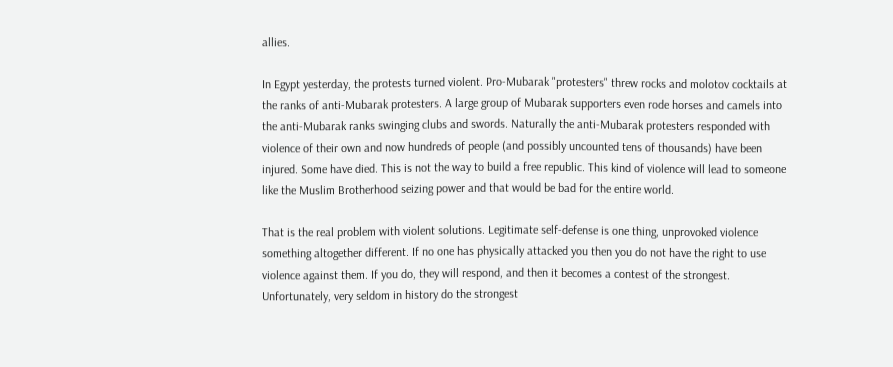allies.

In Egypt yesterday, the protests turned violent. Pro-Mubarak "protesters" threw rocks and molotov cocktails at the ranks of anti-Mubarak protesters. A large group of Mubarak supporters even rode horses and camels into the anti-Mubarak ranks swinging clubs and swords. Naturally the anti-Mubarak protesters responded with violence of their own and now hundreds of people (and possibly uncounted tens of thousands) have been injured. Some have died. This is not the way to build a free republic. This kind of violence will lead to someone like the Muslim Brotherhood seizing power and that would be bad for the entire world.

That is the real problem with violent solutions. Legitimate self-defense is one thing, unprovoked violence something altogether different. If no one has physically attacked you then you do not have the right to use violence against them. If you do, they will respond, and then it becomes a contest of the strongest. Unfortunately, very seldom in history do the strongest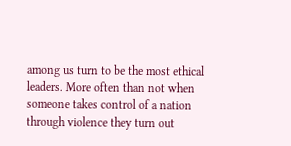among us turn to be the most ethical leaders. More often than not when someone takes control of a nation through violence they turn out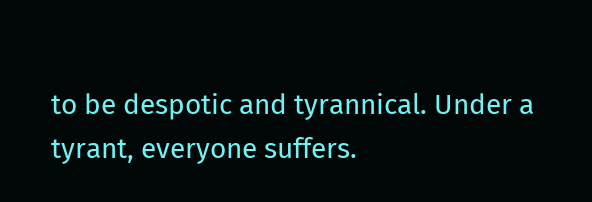to be despotic and tyrannical. Under a tyrant, everyone suffers.